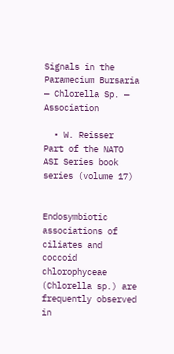Signals in the Paramecium Bursaria — Chlorella Sp. — Association

  • W. Reisser
Part of the NATO ASI Series book series (volume 17)


Endosymbiotic associations of ciliates and coccoid chlorophyceae (Chlorella sp.) are frequently observed in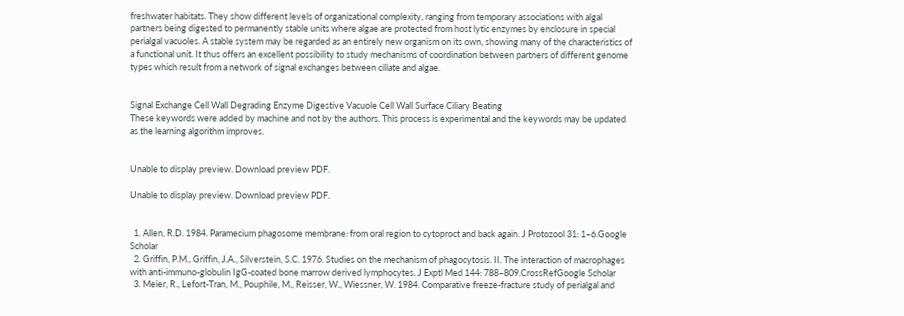freshwater habitats. They show different levels of organizational complexity, ranging from temporary associations with algal partners being digested to permanently stable units where algae are protected from host lytic enzymes by enclosure in special perialgal vacuoles. A stable system may be regarded as an entirely new organism on its own, showing many of the characteristics of a functional unit. It thus offers an excellent possibility to study mechanisms of coordination between partners of different genome types which result from a network of signal exchanges between ciliate and algae.


Signal Exchange Cell Wall Degrading Enzyme Digestive Vacuole Cell Wall Surface Ciliary Beating
These keywords were added by machine and not by the authors. This process is experimental and the keywords may be updated as the learning algorithm improves.


Unable to display preview. Download preview PDF.

Unable to display preview. Download preview PDF.


  1. Allen, R.D. 1984. Paramecium phagosome membrane: from oral region to cytoproct and back again. J Protozool 31: 1–6.Google Scholar
  2. Griffin, P.M., Griffin, J.A., Silverstein, S.C. 1976. Studies on the mechanism of phagocytosis. II. The interaction of macrophages with anti-immuno-globulin IgG-coated bone marrow derived lymphocytes. J Exptl Med 144: 788–809.CrossRefGoogle Scholar
  3. Meier, R., Lefort-Tran, M., Pouphile, M., Reisser, W., Wiessner, W. 1984. Comparative freeze-fracture study of perialgal and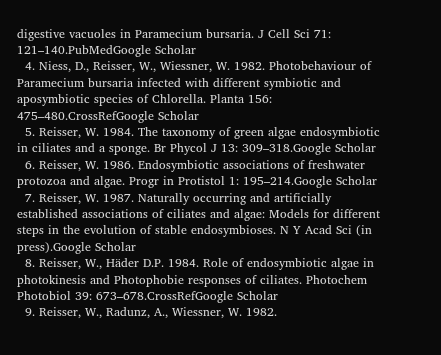digestive vacuoles in Paramecium bursaria. J Cell Sci 71: 121–140.PubMedGoogle Scholar
  4. Niess, D., Reisser, W., Wiessner, W. 1982. Photobehaviour of Paramecium bursaria infected with different symbiotic and aposymbiotic species of Chlorella. Planta 156: 475–480.CrossRefGoogle Scholar
  5. Reisser, W. 1984. The taxonomy of green algae endosymbiotic in ciliates and a sponge. Br Phycol J 13: 309–318.Google Scholar
  6. Reisser, W. 1986. Endosymbiotic associations of freshwater protozoa and algae. Progr in Protistol 1: 195–214.Google Scholar
  7. Reisser, W. 1987. Naturally occurring and artificially established associations of ciliates and algae: Models for different steps in the evolution of stable endosymbioses. N Y Acad Sci (in press).Google Scholar
  8. Reisser, W., Häder D.P. 1984. Role of endosymbiotic algae in photokinesis and Photophobie responses of ciliates. Photochem Photobiol 39: 673–678.CrossRefGoogle Scholar
  9. Reisser, W., Radunz, A., Wiessner, W. 1982.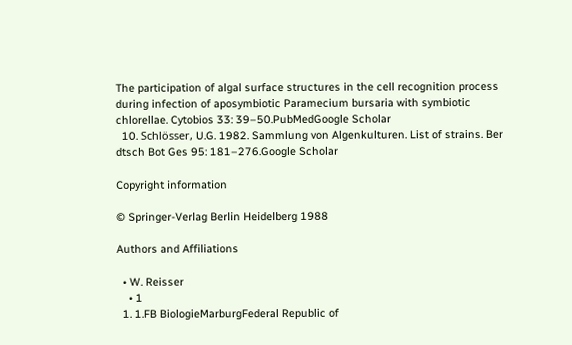The participation of algal surface structures in the cell recognition process during infection of aposymbiotic Paramecium bursaria with symbiotic chlorellae. Cytobios 33: 39–50.PubMedGoogle Scholar
  10. Schlösser, U.G. 1982. Sammlung von Algenkulturen. List of strains. Ber dtsch Bot Ges 95: 181–276.Google Scholar

Copyright information

© Springer-Verlag Berlin Heidelberg 1988

Authors and Affiliations

  • W. Reisser
    • 1
  1. 1.FB BiologieMarburgFederal Republic of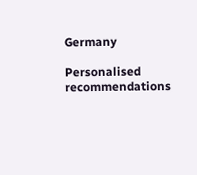Germany

Personalised recommendations